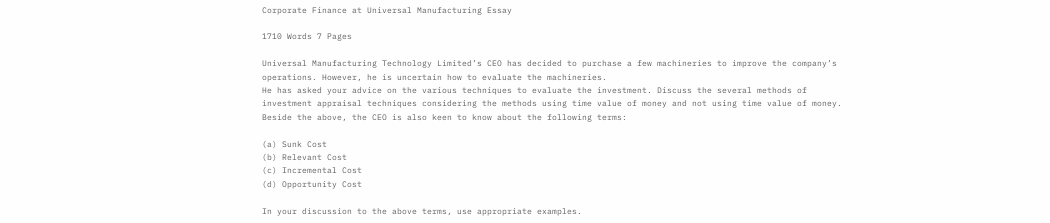Corporate Finance at Universal Manufacturing Essay

1710 Words 7 Pages

Universal Manufacturing Technology Limited’s CEO has decided to purchase a few machineries to improve the company’s operations. However, he is uncertain how to evaluate the machineries.
He has asked your advice on the various techniques to evaluate the investment. Discuss the several methods of investment appraisal techniques considering the methods using time value of money and not using time value of money.
Beside the above, the CEO is also keen to know about the following terms:

(a) Sunk Cost
(b) Relevant Cost
(c) Incremental Cost
(d) Opportunity Cost

In your discussion to the above terms, use appropriate examples.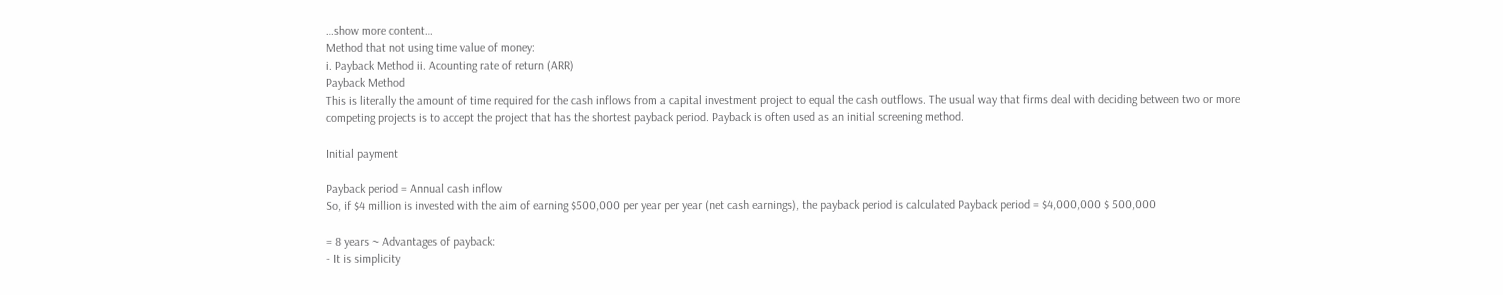…show more content…
Method that not using time value of money:
i. Payback Method ii. Acounting rate of return (ARR)
Payback Method
This is literally the amount of time required for the cash inflows from a capital investment project to equal the cash outflows. The usual way that firms deal with deciding between two or more competing projects is to accept the project that has the shortest payback period. Payback is often used as an initial screening method.

Initial payment

Payback period = Annual cash inflow
So, if $4 million is invested with the aim of earning $500,000 per year per year (net cash earnings), the payback period is calculated Payback period = $4,000,000 $ 500,000

= 8 years ~ Advantages of payback:
- It is simplicity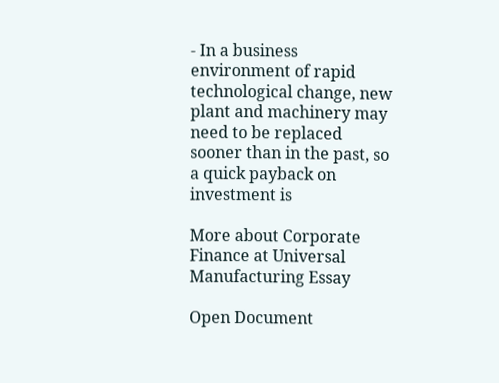- In a business environment of rapid technological change, new plant and machinery may need to be replaced sooner than in the past, so a quick payback on investment is

More about Corporate Finance at Universal Manufacturing Essay

Open Document